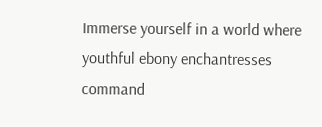Immerse yourself in a world where youthful ebony enchantresses command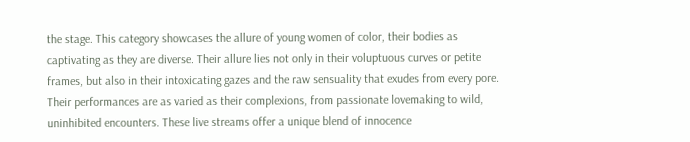the stage. This category showcases the allure of young women of color, their bodies as captivating as they are diverse. Their allure lies not only in their voluptuous curves or petite frames, but also in their intoxicating gazes and the raw sensuality that exudes from every pore. Their performances are as varied as their complexions, from passionate lovemaking to wild, uninhibited encounters. These live streams offer a unique blend of innocence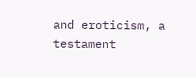and eroticism, a testament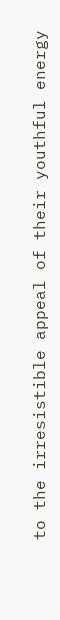to the irresistible appeal of their youthful energy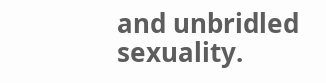and unbridled sexuality.